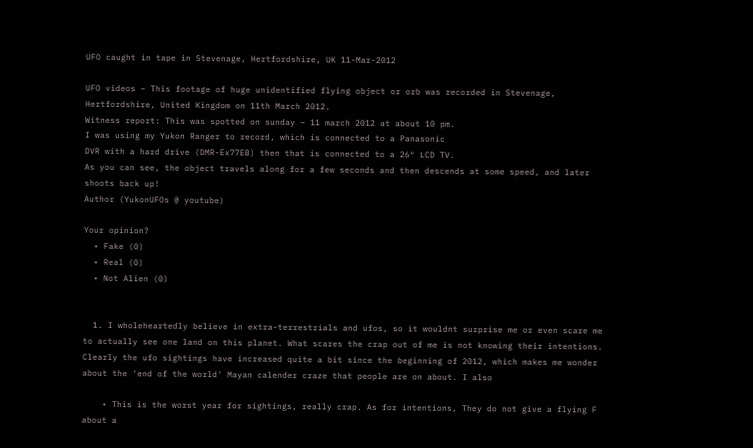UFO caught in tape in Stevenage, Hertfordshire, UK 11-Mar-2012

UFO videos – This footage of huge unidentified flying object or orb was recorded in Stevenage, Hertfordshire, United Kingdom on 11th March 2012.
Witness report: This was spotted on sunday – 11 march 2012 at about 10 pm.
I was using my Yukon Ranger to record, which is connected to a Panasonic
DVR with a hard drive (DMR-Ex77EB) then that is connected to a 26″ LCD TV.
As you can see, the object travels along for a few seconds and then descends at some speed, and later shoots back up!
Author (YukonUFOs @ youtube)

Your opinion?
  • Fake (0)
  • Real (0)
  • Not Alien (0)


  1. I wholeheartedly believe in extra-terrestrials and ufos, so it wouldnt surprise me or even scare me to actually see one land on this planet. What scares the crap out of me is not knowing their intentions. Clearly the ufo sightings have increased quite a bit since the beginning of 2012, which makes me wonder about the 'end of the world' Mayan calender craze that people are on about. I also

    • This is the worst year for sightings, really crap. As for intentions, They do not give a flying F about a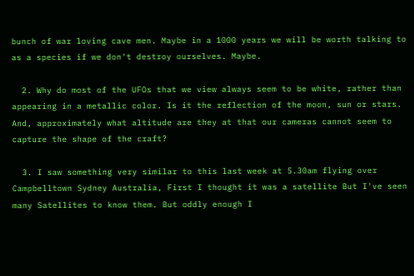bunch of war loving cave men. Maybe in a 1000 years we will be worth talking to as a species if we don't destroy ourselves. Maybe.

  2. Why do most of the UFOs that we view always seem to be white, rather than appearing in a metallic color. Is it the reflection of the moon, sun or stars. And, approximately what altitude are they at that our cameras cannot seem to capture the shape of the craft?

  3. I saw something very similar to this last week at 5.30am flying over Campbelltown Sydney Australia, First I thought it was a satellite But I've seen many Satellites to know them. But oddly enough I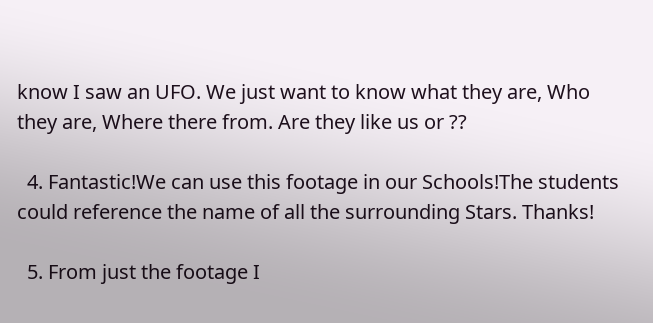know I saw an UFO. We just want to know what they are, Who they are, Where there from. Are they like us or ??

  4. Fantastic!We can use this footage in our Schools!The students could reference the name of all the surrounding Stars. Thanks!

  5. From just the footage I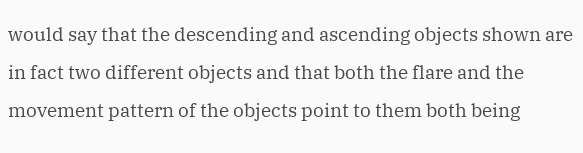would say that the descending and ascending objects shown are in fact two different objects and that both the flare and the movement pattern of the objects point to them both being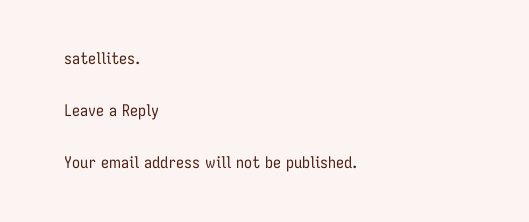satellites.

Leave a Reply

Your email address will not be published.